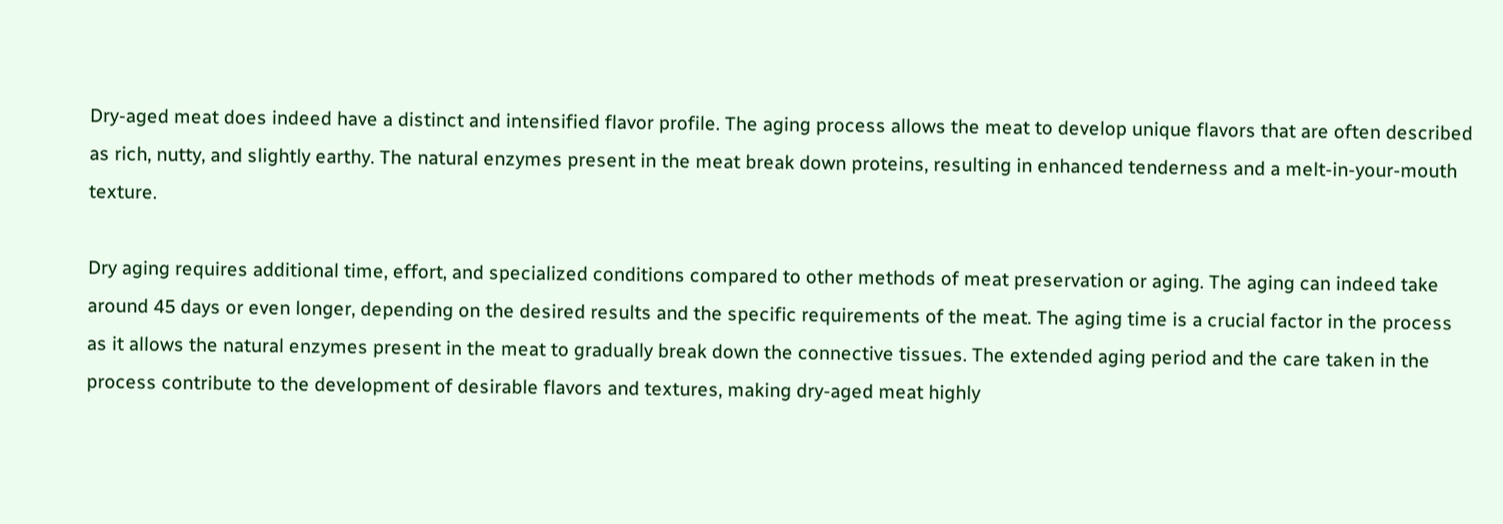Dry-aged meat does indeed have a distinct and intensified flavor profile. The aging process allows the meat to develop unique flavors that are often described as rich, nutty, and slightly earthy. The natural enzymes present in the meat break down proteins, resulting in enhanced tenderness and a melt-in-your-mouth texture.

Dry aging requires additional time, effort, and specialized conditions compared to other methods of meat preservation or aging. The aging can indeed take around 45 days or even longer, depending on the desired results and the specific requirements of the meat. The aging time is a crucial factor in the process as it allows the natural enzymes present in the meat to gradually break down the connective tissues. The extended aging period and the care taken in the process contribute to the development of desirable flavors and textures, making dry-aged meat highly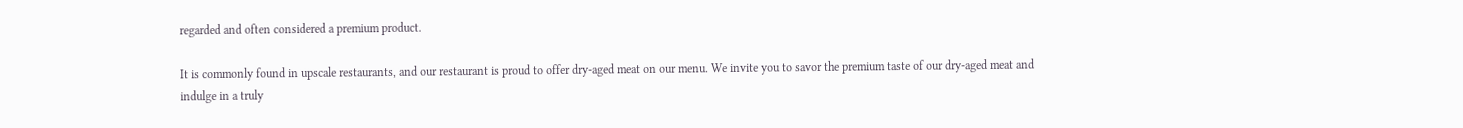regarded and often considered a premium product.

It is commonly found in upscale restaurants, and our restaurant is proud to offer dry-aged meat on our menu. We invite you to savor the premium taste of our dry-aged meat and indulge in a truly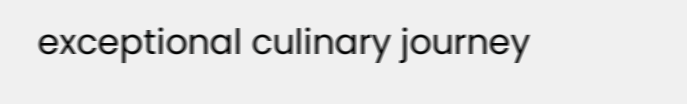exceptional culinary journey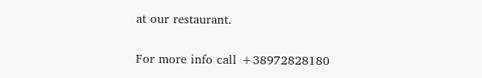at our restaurant.

For more info call +38972828180